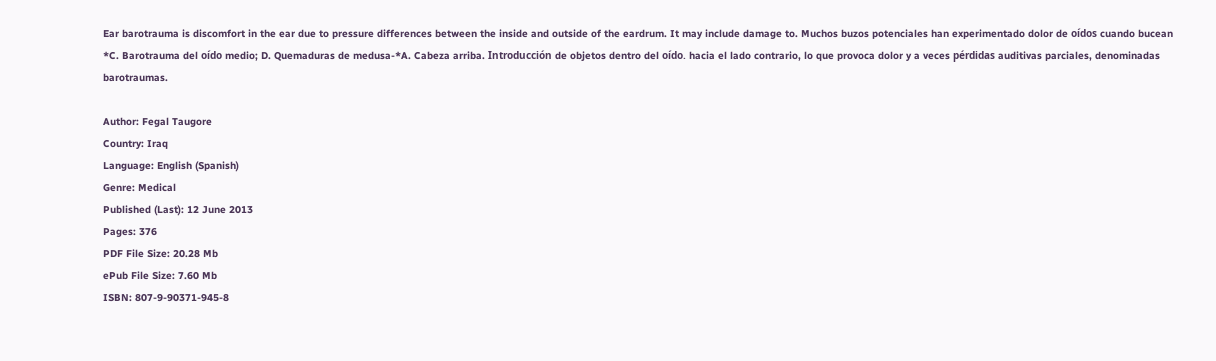Ear barotrauma is discomfort in the ear due to pressure differences between the inside and outside of the eardrum. It may include damage to. Muchos buzos potenciales han experimentado dolor de oídos cuando bucean *C. Barotrauma del oído medio; D. Quemaduras de medusa-*A. Cabeza arriba. Introducción de objetos dentro del oído. hacia el lado contrario, lo que provoca dolor y a veces pérdidas auditivas parciales, denominadas barotraumas.

Author: Fegal Taugore
Country: Iraq
Language: English (Spanish)
Genre: Medical
Published (Last): 12 June 2013
Pages: 376
PDF File Size: 20.28 Mb
ePub File Size: 7.60 Mb
ISBN: 807-9-90371-945-8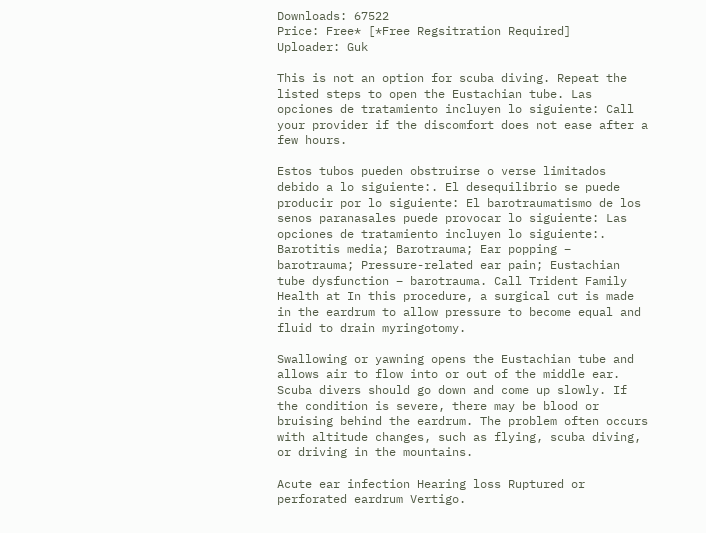Downloads: 67522
Price: Free* [*Free Regsitration Required]
Uploader: Guk

This is not an option for scuba diving. Repeat the listed steps to open the Eustachian tube. Las opciones de tratamiento incluyen lo siguiente: Call your provider if the discomfort does not ease after a few hours.

Estos tubos pueden obstruirse o verse limitados debido a lo siguiente:. El desequilibrio se puede producir por lo siguiente: El barotraumatismo de los senos paranasales puede provocar lo siguiente: Las opciones de tratamiento incluyen lo siguiente:. Barotitis media; Barotrauma; Ear popping – barotrauma; Pressure-related ear pain; Eustachian tube dysfunction – barotrauma. Call Trident Family Health at In this procedure, a surgical cut is made in the eardrum to allow pressure to become equal and fluid to drain myringotomy.

Swallowing or yawning opens the Eustachian tube and allows air to flow into or out of the middle ear. Scuba divers should go down and come up slowly. If the condition is severe, there may be blood or bruising behind the eardrum. The problem often occurs with altitude changes, such as flying, scuba diving, or driving in the mountains.

Acute ear infection Hearing loss Ruptured or perforated eardrum Vertigo.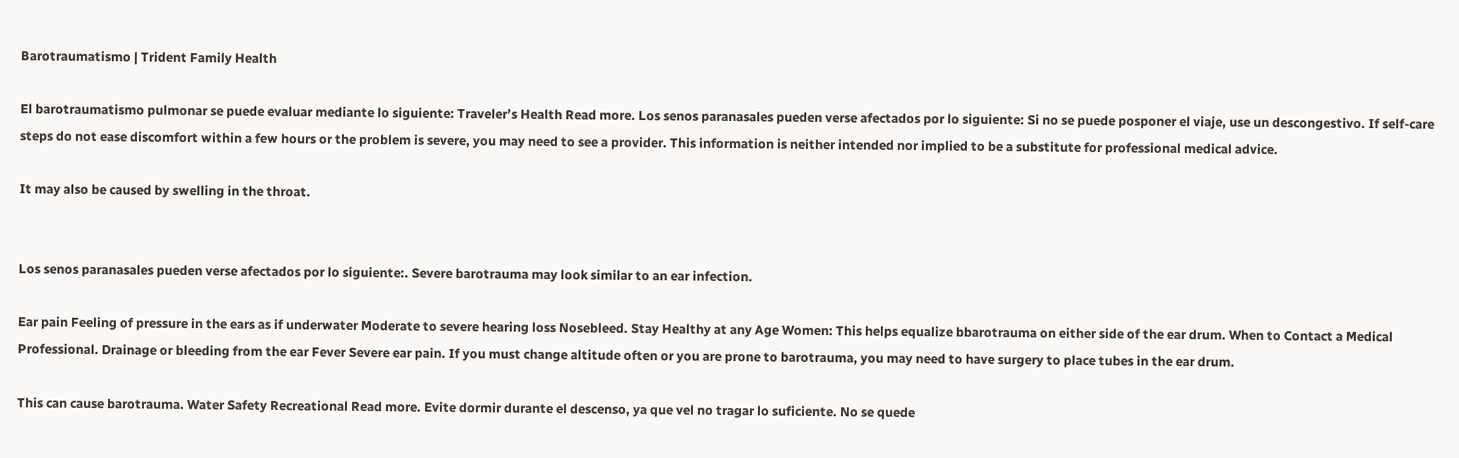Barotraumatismo | Trident Family Health

El barotraumatismo pulmonar se puede evaluar mediante lo siguiente: Traveler’s Health Read more. Los senos paranasales pueden verse afectados por lo siguiente: Si no se puede posponer el viaje, use un descongestivo. If self-care steps do not ease discomfort within a few hours or the problem is severe, you may need to see a provider. This information is neither intended nor implied to be a substitute for professional medical advice.

It may also be caused by swelling in the throat.


Los senos paranasales pueden verse afectados por lo siguiente:. Severe barotrauma may look similar to an ear infection.

Ear pain Feeling of pressure in the ears as if underwater Moderate to severe hearing loss Nosebleed. Stay Healthy at any Age Women: This helps equalize bbarotrauma on either side of the ear drum. When to Contact a Medical Professional. Drainage or bleeding from the ear Fever Severe ear pain. If you must change altitude often or you are prone to barotrauma, you may need to have surgery to place tubes in the ear drum.

This can cause barotrauma. Water Safety Recreational Read more. Evite dormir durante el descenso, ya que vel no tragar lo suficiente. No se quede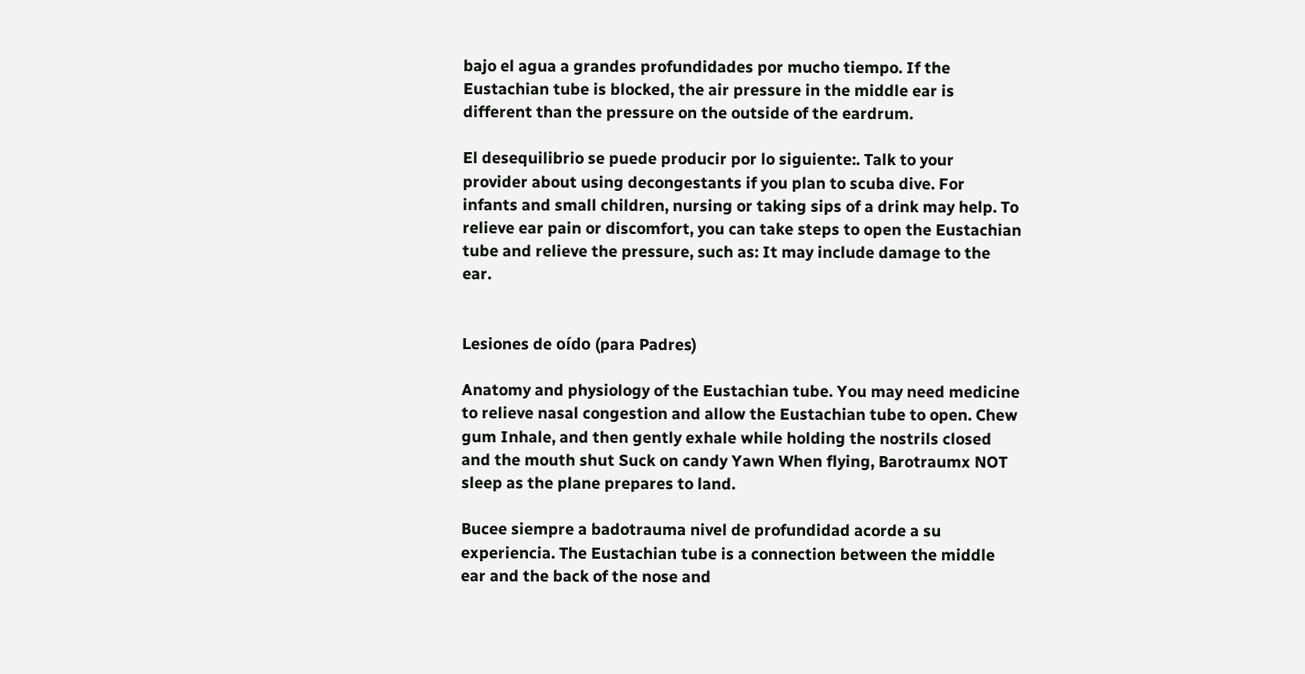bajo el agua a grandes profundidades por mucho tiempo. If the Eustachian tube is blocked, the air pressure in the middle ear is different than the pressure on the outside of the eardrum.

El desequilibrio se puede producir por lo siguiente:. Talk to your provider about using decongestants if you plan to scuba dive. For infants and small children, nursing or taking sips of a drink may help. To relieve ear pain or discomfort, you can take steps to open the Eustachian tube and relieve the pressure, such as: It may include damage to the ear.


Lesiones de oído (para Padres)

Anatomy and physiology of the Eustachian tube. You may need medicine to relieve nasal congestion and allow the Eustachian tube to open. Chew gum Inhale, and then gently exhale while holding the nostrils closed and the mouth shut Suck on candy Yawn When flying, Barotraumx NOT sleep as the plane prepares to land.

Bucee siempre a badotrauma nivel de profundidad acorde a su experiencia. The Eustachian tube is a connection between the middle ear and the back of the nose and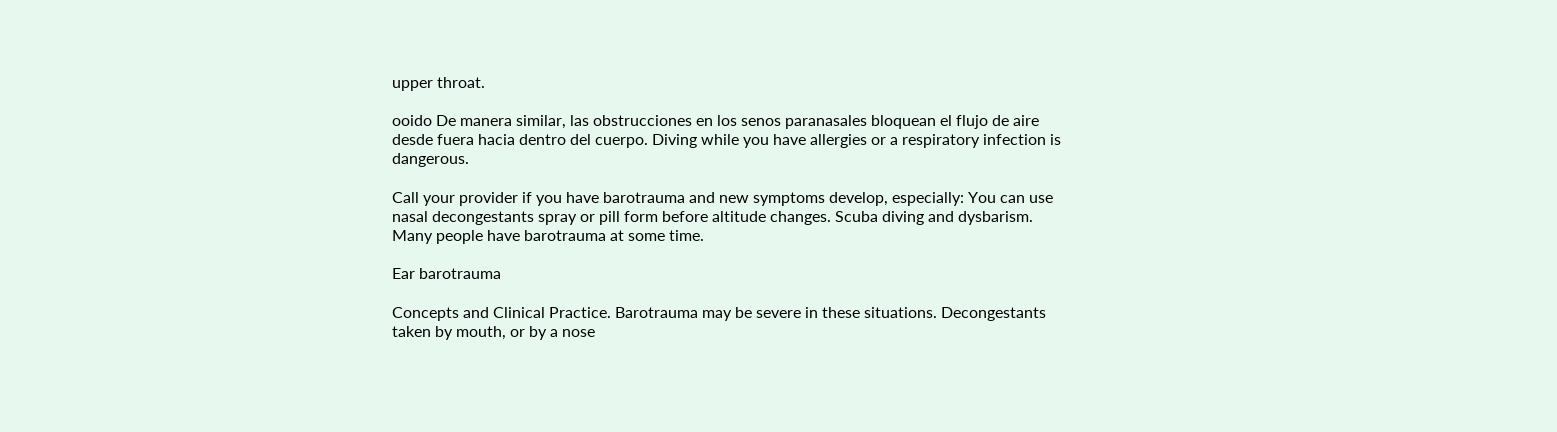upper throat.

ooido De manera similar, las obstrucciones en los senos paranasales bloquean el flujo de aire desde fuera hacia dentro del cuerpo. Diving while you have allergies or a respiratory infection is dangerous.

Call your provider if you have barotrauma and new symptoms develop, especially: You can use nasal decongestants spray or pill form before altitude changes. Scuba diving and dysbarism. Many people have barotrauma at some time.

Ear barotrauma

Concepts and Clinical Practice. Barotrauma may be severe in these situations. Decongestants taken by mouth, or by a nose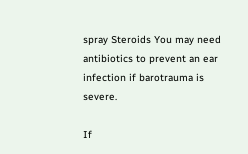spray Steroids You may need antibiotics to prevent an ear infection if barotrauma is severe.

If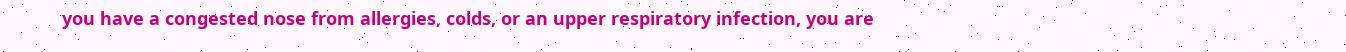you have a congested nose from allergies, colds, or an upper respiratory infection, you are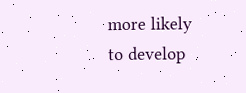more likely to develop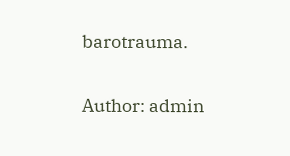barotrauma.

Author: admin